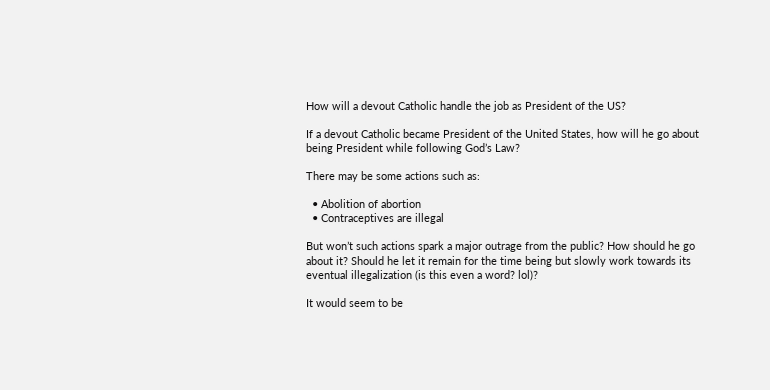How will a devout Catholic handle the job as President of the US?

If a devout Catholic became President of the United States, how will he go about being President while following God’s Law?

There may be some actions such as:

  • Abolition of abortion
  • Contraceptives are illegal

But won’t such actions spark a major outrage from the public? How should he go about it? Should he let it remain for the time being but slowly work towards its eventual illegalization (is this even a word? lol)?

It would seem to be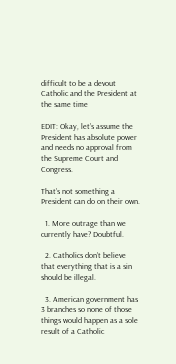difficult to be a devout Catholic and the President at the same time

EDIT: Okay, let’s assume the President has absolute power and needs no approval from the Supreme Court and Congress.

That’s not something a President can do on their own.

  1. More outrage than we currently have? Doubtful.

  2. Catholics don’t believe that everything that is a sin should be illegal.

  3. American government has 3 branches so none of those things would happen as a sole result of a Catholic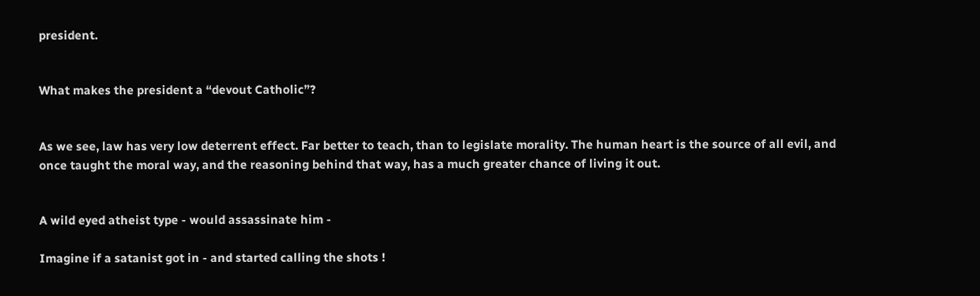president.


What makes the president a “devout Catholic”?


As we see, law has very low deterrent effect. Far better to teach, than to legislate morality. The human heart is the source of all evil, and once taught the moral way, and the reasoning behind that way, has a much greater chance of living it out.


A wild eyed atheist type - would assassinate him -

Imagine if a satanist got in - and started calling the shots !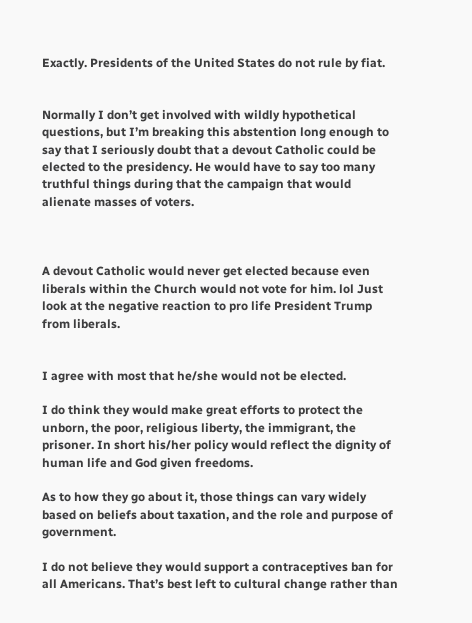Exactly. Presidents of the United States do not rule by fiat.


Normally I don’t get involved with wildly hypothetical questions, but I’m breaking this abstention long enough to say that I seriously doubt that a devout Catholic could be elected to the presidency. He would have to say too many truthful things during that the campaign that would alienate masses of voters.



A devout Catholic would never get elected because even liberals within the Church would not vote for him. lol Just look at the negative reaction to pro life President Trump from liberals.


I agree with most that he/she would not be elected.

I do think they would make great efforts to protect the unborn, the poor, religious liberty, the immigrant, the prisoner. In short his/her policy would reflect the dignity of human life and God given freedoms.

As to how they go about it, those things can vary widely based on beliefs about taxation, and the role and purpose of government.

I do not believe they would support a contraceptives ban for all Americans. That’s best left to cultural change rather than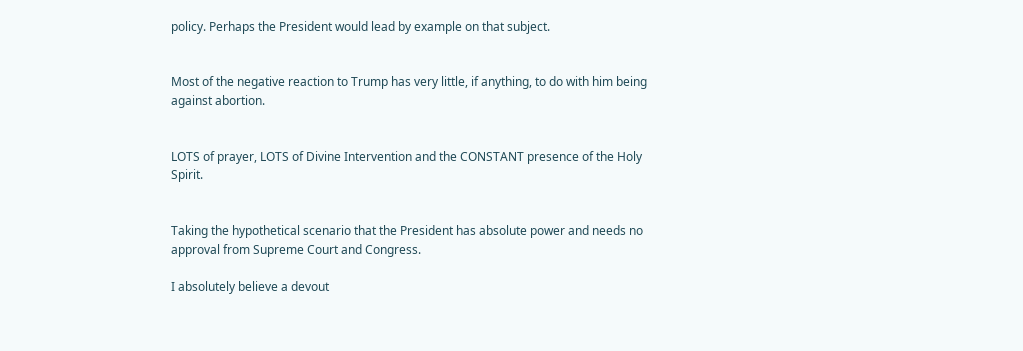policy. Perhaps the President would lead by example on that subject.


Most of the negative reaction to Trump has very little, if anything, to do with him being against abortion.


LOTS of prayer, LOTS of Divine Intervention and the CONSTANT presence of the Holy Spirit.


Taking the hypothetical scenario that the President has absolute power and needs no approval from Supreme Court and Congress.

I absolutely believe a devout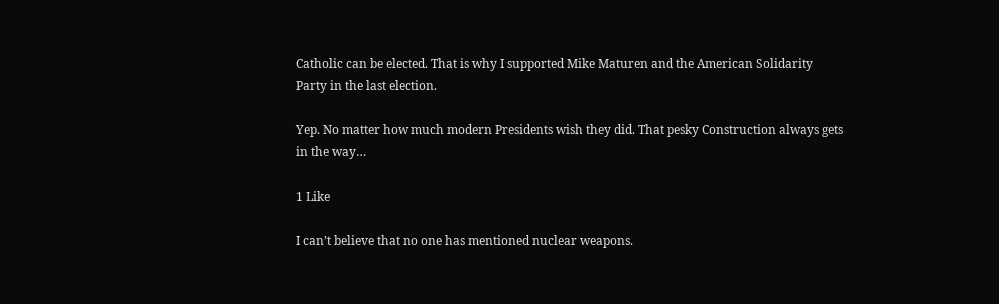Catholic can be elected. That is why I supported Mike Maturen and the American Solidarity Party in the last election.

Yep. No matter how much modern Presidents wish they did. That pesky Construction always gets in the way…

1 Like

I can’t believe that no one has mentioned nuclear weapons.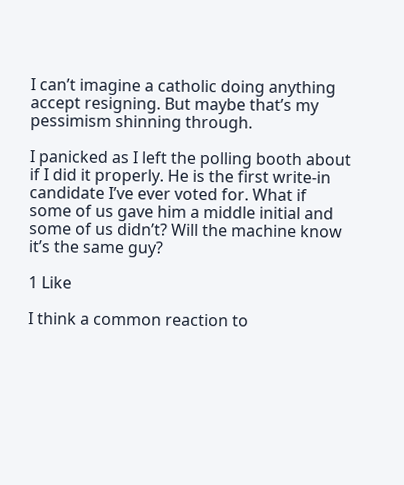I can’t imagine a catholic doing anything accept resigning. But maybe that’s my pessimism shinning through.

I panicked as I left the polling booth about if I did it properly. He is the first write-in candidate I’ve ever voted for. What if some of us gave him a middle initial and some of us didn’t? Will the machine know it’s the same guy?

1 Like

I think a common reaction to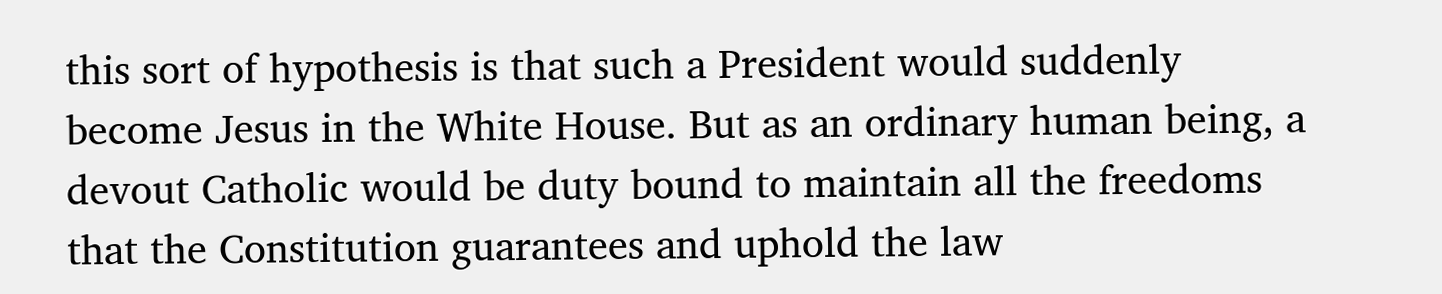this sort of hypothesis is that such a President would suddenly become Jesus in the White House. But as an ordinary human being, a devout Catholic would be duty bound to maintain all the freedoms that the Constitution guarantees and uphold the law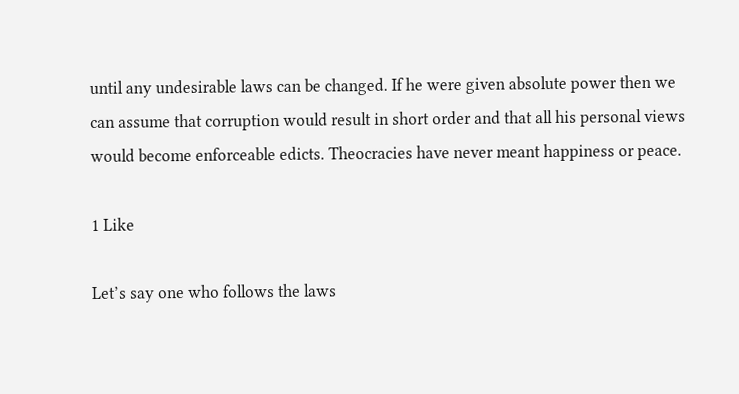until any undesirable laws can be changed. If he were given absolute power then we can assume that corruption would result in short order and that all his personal views would become enforceable edicts. Theocracies have never meant happiness or peace.

1 Like

Let’s say one who follows the laws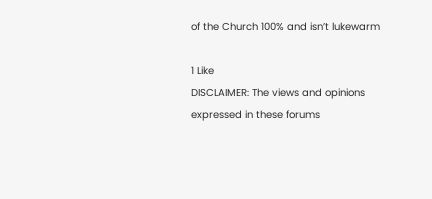of the Church 100% and isn’t lukewarm

1 Like
DISCLAIMER: The views and opinions expressed in these forums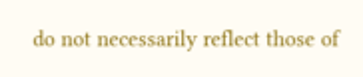do not necessarily reflect those of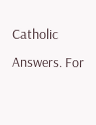Catholic Answers. For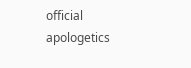official apologetics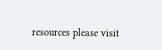resources please visit